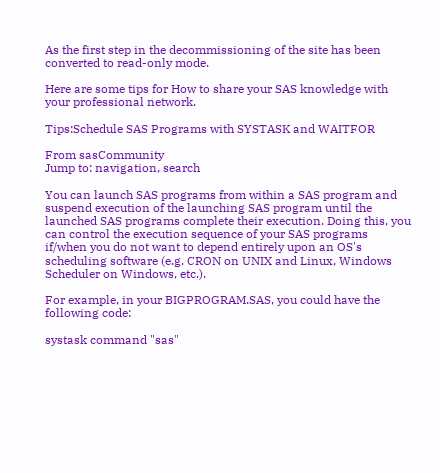As the first step in the decommissioning of the site has been converted to read-only mode.

Here are some tips for How to share your SAS knowledge with your professional network.

Tips:Schedule SAS Programs with SYSTASK and WAITFOR

From sasCommunity
Jump to: navigation, search

You can launch SAS programs from within a SAS program and suspend execution of the launching SAS program until the launched SAS programs complete their execution. Doing this, you can control the execution sequence of your SAS programs if/when you do not want to depend entirely upon an OS's scheduling software (e.g. CRON on UNIX and Linux, Windows Scheduler on Windows, etc.).

For example, in your BIGPROGRAM.SAS, you could have the following code:

systask command "sas"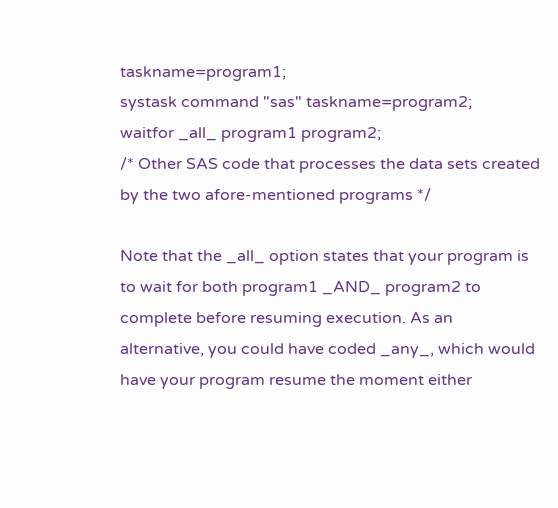taskname=program1;
systask command "sas" taskname=program2;
waitfor _all_ program1 program2;
/* Other SAS code that processes the data sets created by the two afore-mentioned programs */

Note that the _all_ option states that your program is to wait for both program1 _AND_ program2 to complete before resuming execution. As an alternative, you could have coded _any_, which would have your program resume the moment either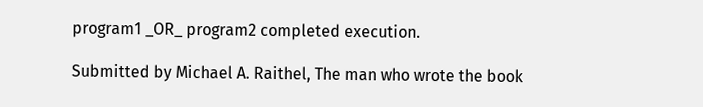program1 _OR_ program2 completed execution.

Submitted by Michael A. Raithel, The man who wrote the book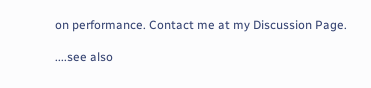on performance. Contact me at my Discussion Page.

....see also